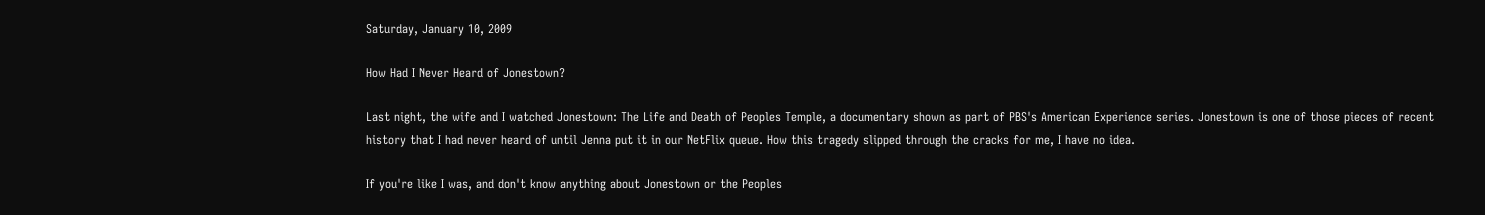Saturday, January 10, 2009

How Had I Never Heard of Jonestown?

Last night, the wife and I watched Jonestown: The Life and Death of Peoples Temple, a documentary shown as part of PBS's American Experience series. Jonestown is one of those pieces of recent history that I had never heard of until Jenna put it in our NetFlix queue. How this tragedy slipped through the cracks for me, I have no idea.

If you're like I was, and don't know anything about Jonestown or the Peoples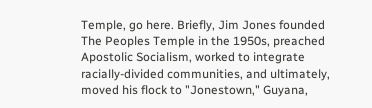Temple, go here. Briefly, Jim Jones founded The Peoples Temple in the 1950s, preached Apostolic Socialism, worked to integrate racially-divided communities, and ultimately, moved his flock to "Jonestown," Guyana,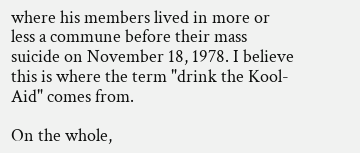where his members lived in more or less a commune before their mass suicide on November 18, 1978. I believe this is where the term "drink the Kool-Aid" comes from.

On the whole,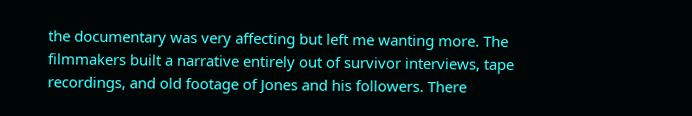the documentary was very affecting but left me wanting more. The filmmakers built a narrative entirely out of survivor interviews, tape recordings, and old footage of Jones and his followers. There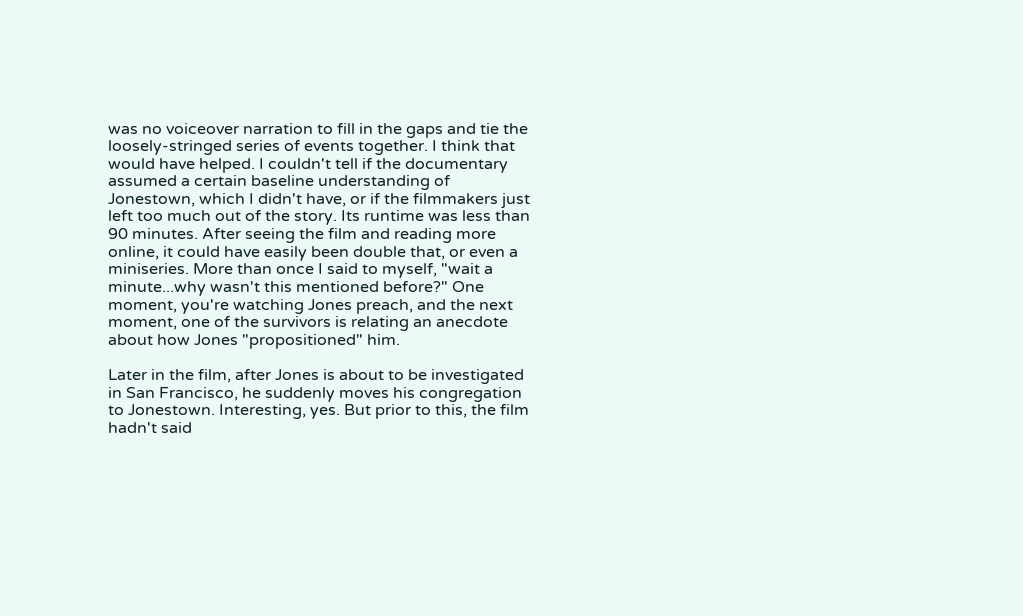was no voiceover narration to fill in the gaps and tie the loosely-stringed series of events together. I think that would have helped. I couldn't tell if the documentary assumed a certain baseline understanding of Jonestown, which I didn't have, or if the filmmakers just left too much out of the story. Its runtime was less than 90 minutes. After seeing the film and reading more online, it could have easily been double that, or even a miniseries. More than once I said to myself, "wait a minute...why wasn't this mentioned before?" One moment, you're watching Jones preach, and the next moment, one of the survivors is relating an anecdote about how Jones "propositioned" him.

Later in the film, after Jones is about to be investigated in San Francisco, he suddenly moves his congregation to Jonestown. Interesting, yes. But prior to this, the film hadn't said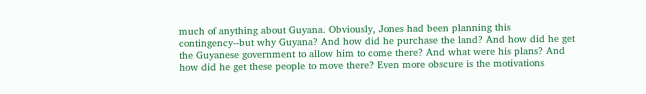much of anything about Guyana. Obviously, Jones had been planning this contingency--but why Guyana? And how did he purchase the land? And how did he get the Guyanese government to allow him to come there? And what were his plans? And how did he get these people to move there? Even more obscure is the motivations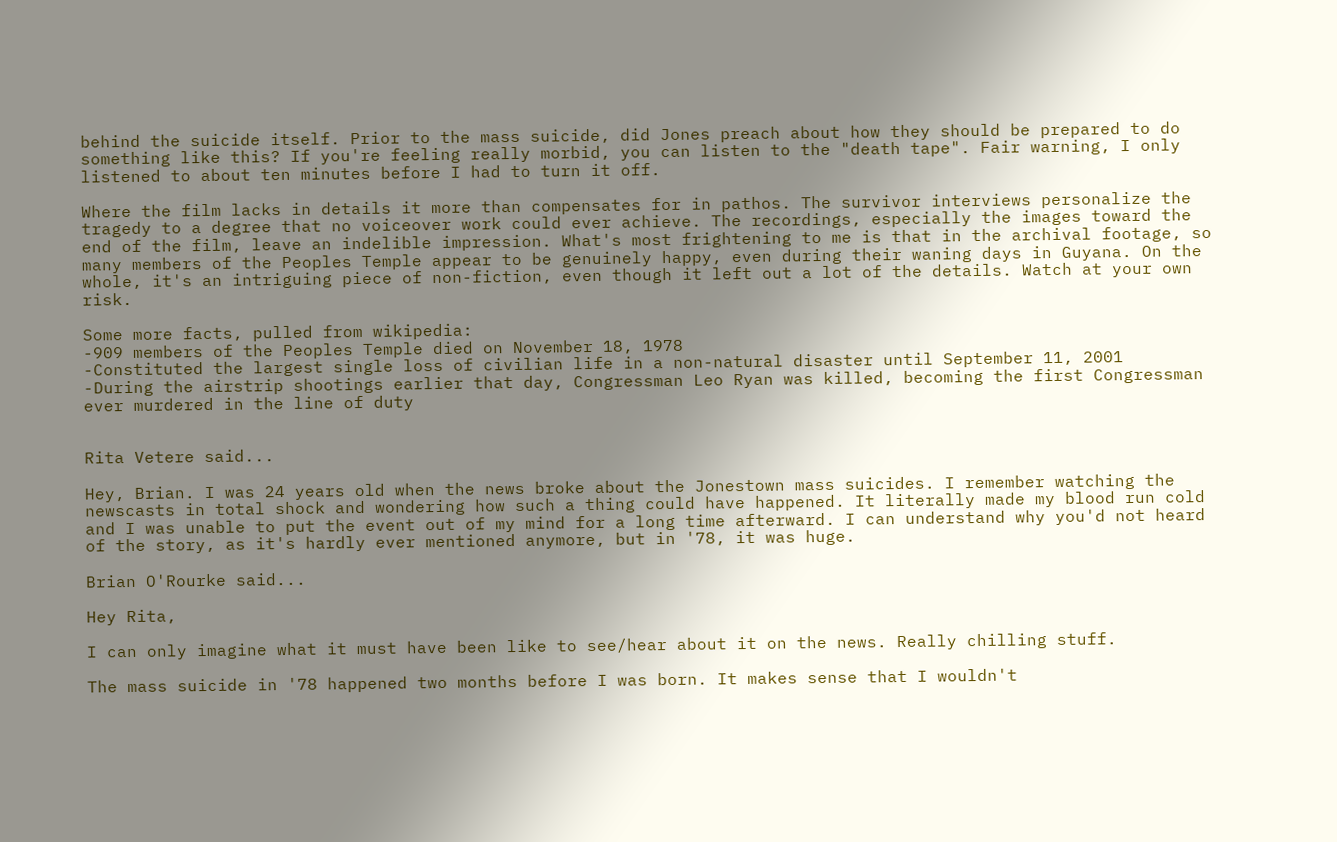behind the suicide itself. Prior to the mass suicide, did Jones preach about how they should be prepared to do something like this? If you're feeling really morbid, you can listen to the "death tape". Fair warning, I only listened to about ten minutes before I had to turn it off.

Where the film lacks in details it more than compensates for in pathos. The survivor interviews personalize the tragedy to a degree that no voiceover work could ever achieve. The recordings, especially the images toward the end of the film, leave an indelible impression. What's most frightening to me is that in the archival footage, so many members of the Peoples Temple appear to be genuinely happy, even during their waning days in Guyana. On the whole, it's an intriguing piece of non-fiction, even though it left out a lot of the details. Watch at your own risk.

Some more facts, pulled from wikipedia:
-909 members of the Peoples Temple died on November 18, 1978
-Constituted the largest single loss of civilian life in a non-natural disaster until September 11, 2001
-During the airstrip shootings earlier that day, Congressman Leo Ryan was killed, becoming the first Congressman ever murdered in the line of duty


Rita Vetere said...

Hey, Brian. I was 24 years old when the news broke about the Jonestown mass suicides. I remember watching the newscasts in total shock and wondering how such a thing could have happened. It literally made my blood run cold and I was unable to put the event out of my mind for a long time afterward. I can understand why you'd not heard of the story, as it's hardly ever mentioned anymore, but in '78, it was huge.

Brian O'Rourke said...

Hey Rita,

I can only imagine what it must have been like to see/hear about it on the news. Really chilling stuff.

The mass suicide in '78 happened two months before I was born. It makes sense that I wouldn't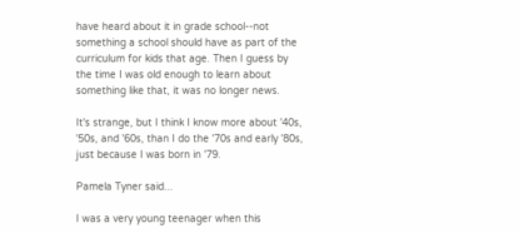have heard about it in grade school--not something a school should have as part of the curriculum for kids that age. Then I guess by the time I was old enough to learn about something like that, it was no longer news.

It's strange, but I think I know more about '40s, '50s, and '60s, than I do the '70s and early '80s, just because I was born in '79.

Pamela Tyner said...

I was a very young teenager when this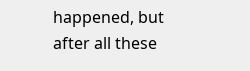happened, but after all these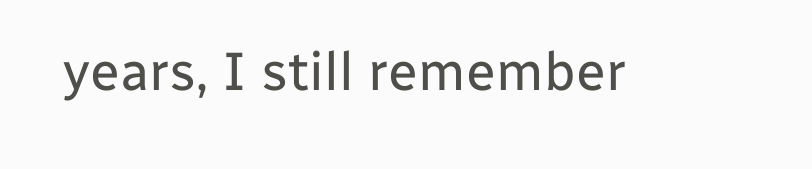years, I still remember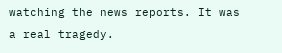watching the news reports. It was a real tragedy.